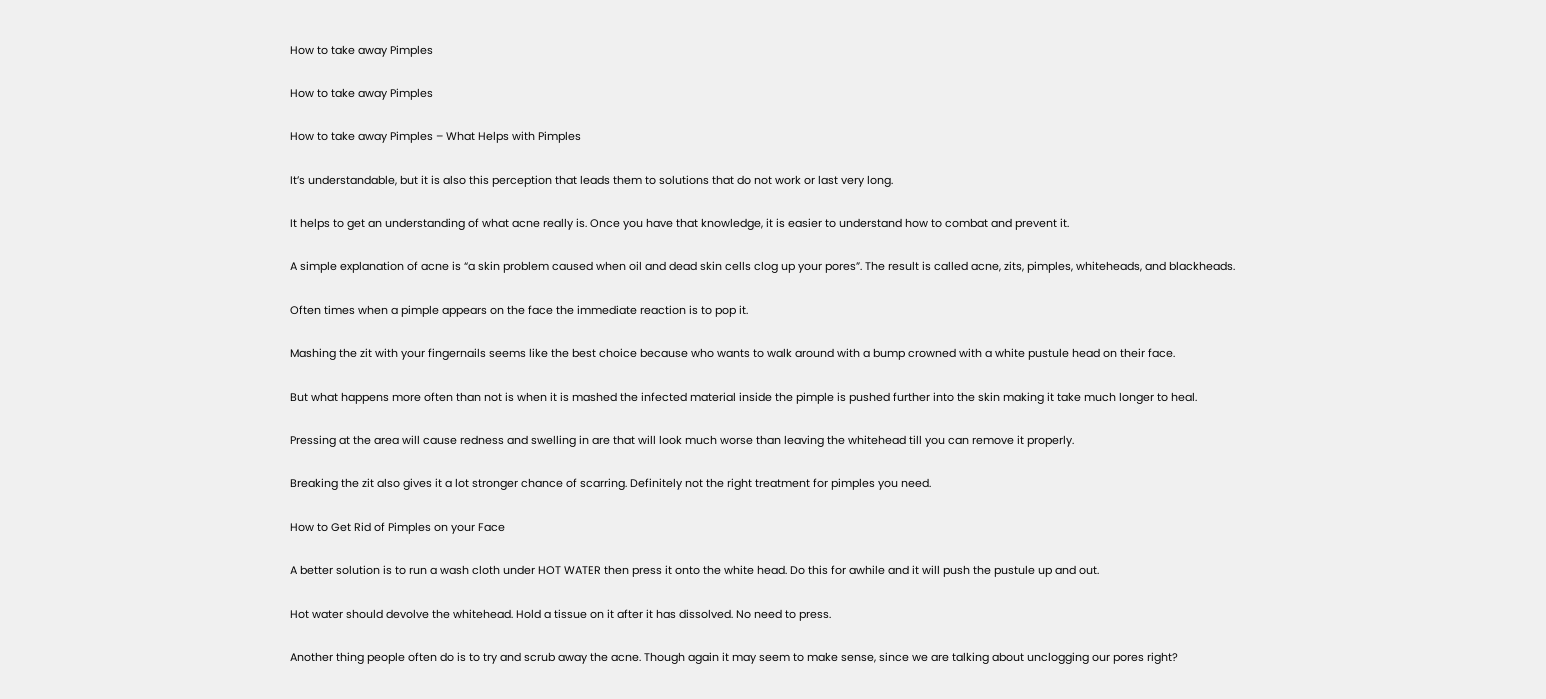How to take away Pimples

How to take away Pimples

How to take away Pimples – What Helps with Pimples

It’s understandable, but it is also this perception that leads them to solutions that do not work or last very long.

It helps to get an understanding of what acne really is. Once you have that knowledge, it is easier to understand how to combat and prevent it.

A simple explanation of acne is “a skin problem caused when oil and dead skin cells clog up your pores”. The result is called acne, zits, pimples, whiteheads, and blackheads.

Often times when a pimple appears on the face the immediate reaction is to pop it.

Mashing the zit with your fingernails seems like the best choice because who wants to walk around with a bump crowned with a white pustule head on their face.

But what happens more often than not is when it is mashed the infected material inside the pimple is pushed further into the skin making it take much longer to heal.

Pressing at the area will cause redness and swelling in are that will look much worse than leaving the whitehead till you can remove it properly.

Breaking the zit also gives it a lot stronger chance of scarring. Definitely not the right treatment for pimples you need.

How to Get Rid of Pimples on your Face

A better solution is to run a wash cloth under HOT WATER then press it onto the white head. Do this for awhile and it will push the pustule up and out.

Hot water should devolve the whitehead. Hold a tissue on it after it has dissolved. No need to press.

Another thing people often do is to try and scrub away the acne. Though again it may seem to make sense, since we are talking about unclogging our pores right?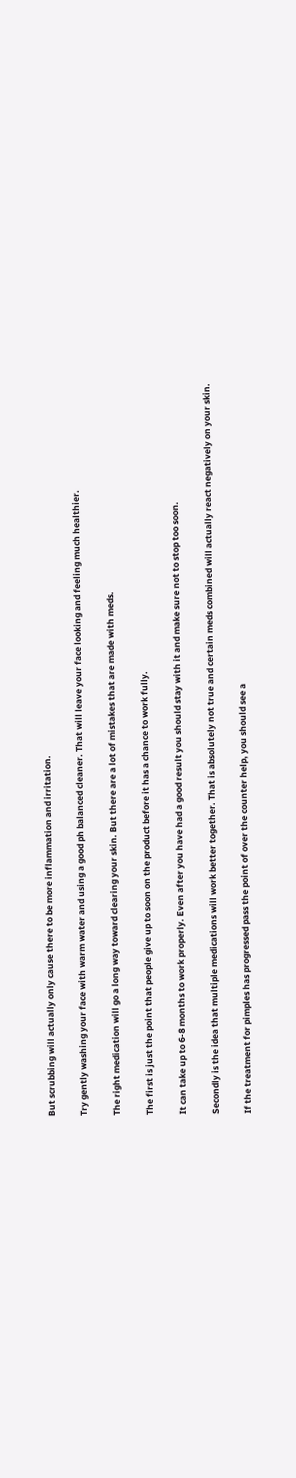But scrubbing will actually only cause there to be more inflammation and irritation.

Try gently washing your face with warm water and using a good ph balanced cleaner. That will leave your face looking and feeling much healthier.

The right medication will go a long way toward clearing your skin. But there are a lot of mistakes that are made with meds.

The first is just the point that people give up to soon on the product before it has a chance to work fully.

It can take up to 6-8 months to work properly. Even after you have had a good result you should stay with it and make sure not to stop too soon.

Secondly is the idea that multiple medications will work better together. That is absolutely not true and certain meds combined will actually react negatively on your skin.

If the treatment for pimples has progressed pass the point of over the counter help, you should see a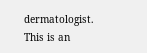dermatologist. This is an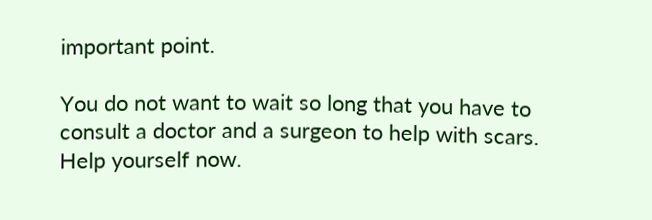important point.

You do not want to wait so long that you have to consult a doctor and a surgeon to help with scars. Help yourself now.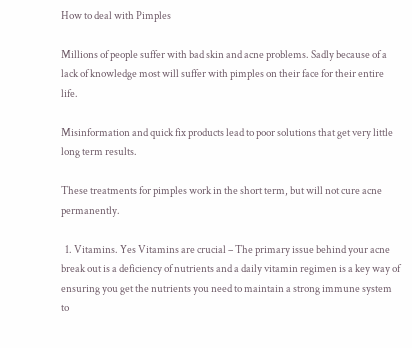How to deal with Pimples

Millions of people suffer with bad skin and acne problems. Sadly because of a lack of knowledge most will suffer with pimples on their face for their entire life.

Misinformation and quick fix products lead to poor solutions that get very little long term results.

These treatments for pimples work in the short term, but will not cure acne permanently.

  1. Vitamins. Yes Vitamins are crucial – The primary issue behind your acne break out is a deficiency of nutrients and a daily vitamin regimen is a key way of ensuring you get the nutrients you need to maintain a strong immune system to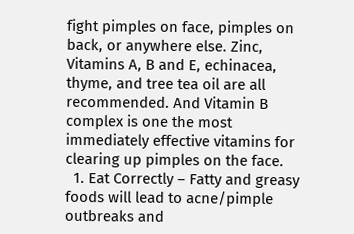fight pimples on face, pimples on back, or anywhere else. Zinc, Vitamins A, B and E, echinacea, thyme, and tree tea oil are all recommended. And Vitamin B complex is one the most immediately effective vitamins for clearing up pimples on the face.
  1. Eat Correctly – Fatty and greasy foods will lead to acne/pimple outbreaks and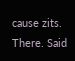cause zits. There. Said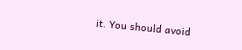it. You should avoid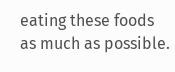eating these foods as much as possible.